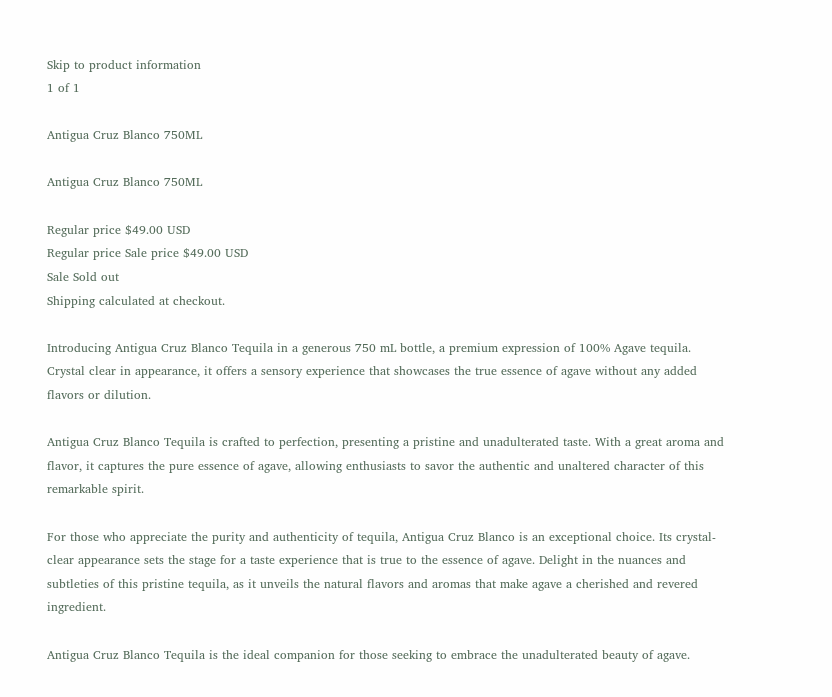Skip to product information
1 of 1

Antigua Cruz Blanco 750ML

Antigua Cruz Blanco 750ML

Regular price $49.00 USD
Regular price Sale price $49.00 USD
Sale Sold out
Shipping calculated at checkout.

Introducing Antigua Cruz Blanco Tequila in a generous 750 mL bottle, a premium expression of 100% Agave tequila. Crystal clear in appearance, it offers a sensory experience that showcases the true essence of agave without any added flavors or dilution.

Antigua Cruz Blanco Tequila is crafted to perfection, presenting a pristine and unadulterated taste. With a great aroma and flavor, it captures the pure essence of agave, allowing enthusiasts to savor the authentic and unaltered character of this remarkable spirit.

For those who appreciate the purity and authenticity of tequila, Antigua Cruz Blanco is an exceptional choice. Its crystal-clear appearance sets the stage for a taste experience that is true to the essence of agave. Delight in the nuances and subtleties of this pristine tequila, as it unveils the natural flavors and aromas that make agave a cherished and revered ingredient.

Antigua Cruz Blanco Tequila is the ideal companion for those seeking to embrace the unadulterated beauty of agave.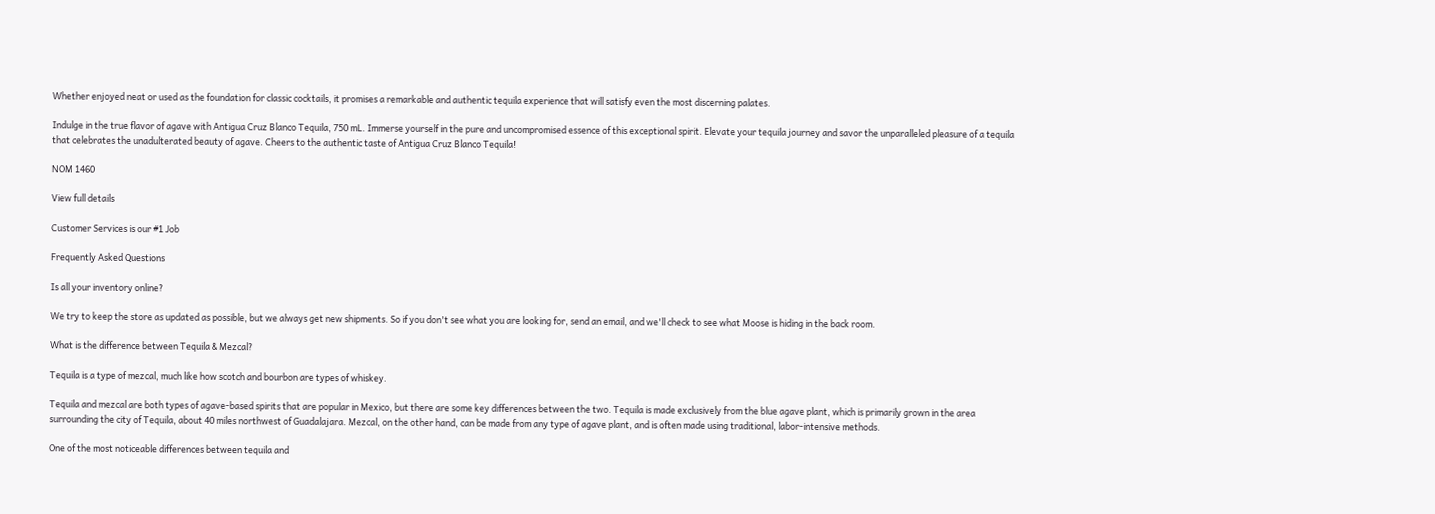Whether enjoyed neat or used as the foundation for classic cocktails, it promises a remarkable and authentic tequila experience that will satisfy even the most discerning palates.

Indulge in the true flavor of agave with Antigua Cruz Blanco Tequila, 750 mL. Immerse yourself in the pure and uncompromised essence of this exceptional spirit. Elevate your tequila journey and savor the unparalleled pleasure of a tequila that celebrates the unadulterated beauty of agave. Cheers to the authentic taste of Antigua Cruz Blanco Tequila!

NOM 1460

View full details

Customer Services is our #1 Job

Frequently Asked Questions

Is all your inventory online?

We try to keep the store as updated as possible, but we always get new shipments. So if you don't see what you are looking for, send an email, and we'll check to see what Moose is hiding in the back room.

What is the difference between Tequila & Mezcal?

Tequila is a type of mezcal, much like how scotch and bourbon are types of whiskey.

Tequila and mezcal are both types of agave-based spirits that are popular in Mexico, but there are some key differences between the two. Tequila is made exclusively from the blue agave plant, which is primarily grown in the area surrounding the city of Tequila, about 40 miles northwest of Guadalajara. Mezcal, on the other hand, can be made from any type of agave plant, and is often made using traditional, labor-intensive methods.

One of the most noticeable differences between tequila and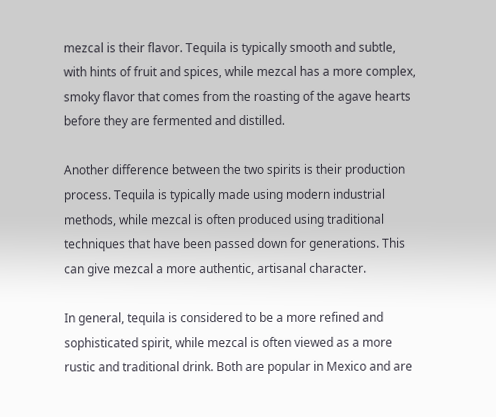mezcal is their flavor. Tequila is typically smooth and subtle, with hints of fruit and spices, while mezcal has a more complex, smoky flavor that comes from the roasting of the agave hearts before they are fermented and distilled.

Another difference between the two spirits is their production process. Tequila is typically made using modern industrial methods, while mezcal is often produced using traditional techniques that have been passed down for generations. This can give mezcal a more authentic, artisanal character.

In general, tequila is considered to be a more refined and sophisticated spirit, while mezcal is often viewed as a more rustic and traditional drink. Both are popular in Mexico and are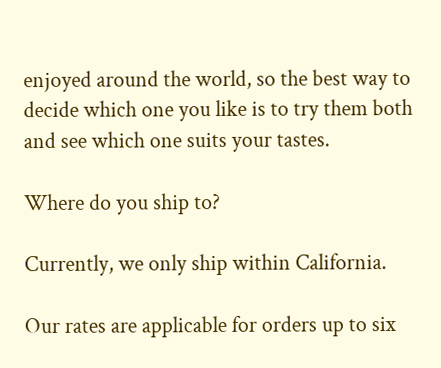enjoyed around the world, so the best way to decide which one you like is to try them both and see which one suits your tastes.

Where do you ship to?

Currently, we only ship within California.

Our rates are applicable for orders up to six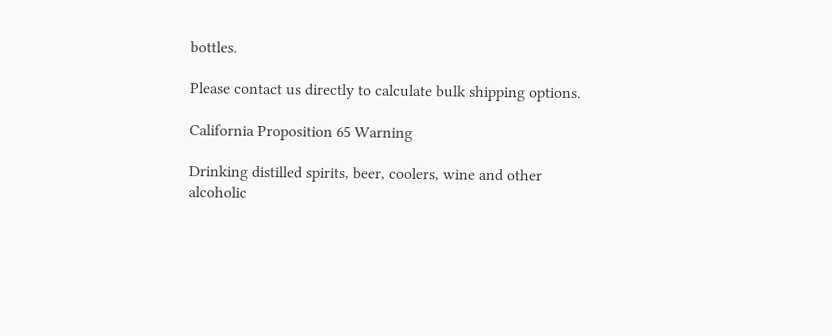bottles.

Please contact us directly to calculate bulk shipping options.

California Proposition 65 Warning

Drinking distilled spirits, beer, coolers, wine and other alcoholic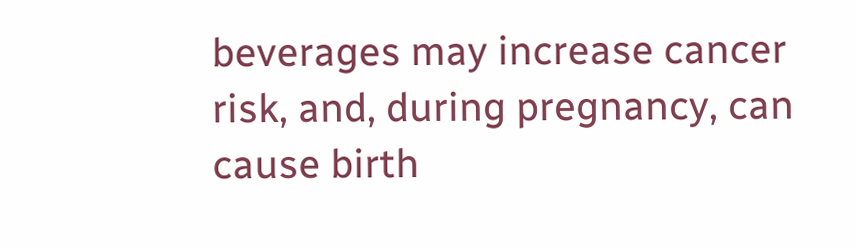beverages may increase cancer risk, and, during pregnancy, can cause birth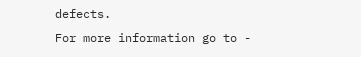defects.
For more information go to -